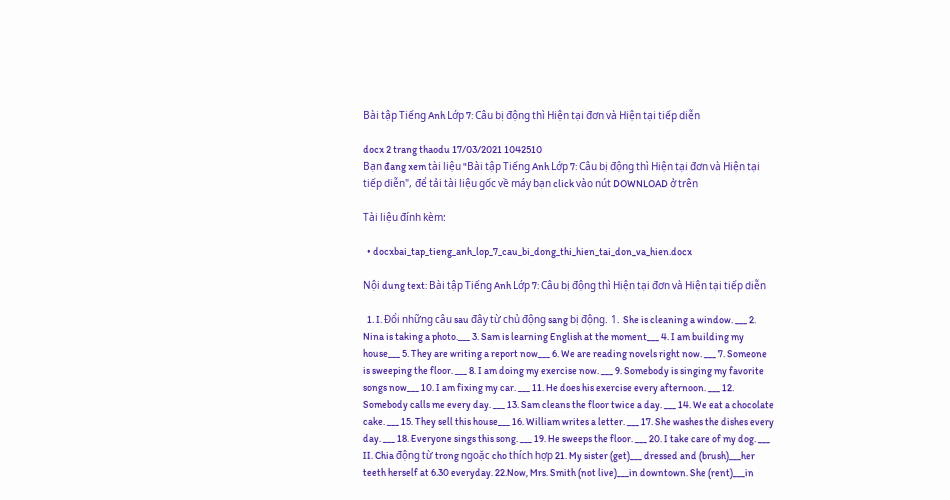Bài tập Tiếng Anh Lớp 7: Câu bị động thì Hiện tại đơn và Hiện tại tiếp diễn

docx 2 trang thaodu 17/03/2021 1042510
Bạn đang xem tài liệu "Bài tập Tiếng Anh Lớp 7: Câu bị động thì Hiện tại đơn và Hiện tại tiếp diễn", để tải tài liệu gốc về máy bạn click vào nút DOWNLOAD ở trên

Tài liệu đính kèm:

  • docxbai_tap_tieng_anh_lop_7_cau_bi_dong_thi_hien_tai_don_va_hien.docx

Nội dung text: Bài tập Tiếng Anh Lớp 7: Câu bị động thì Hiện tại đơn và Hiện tại tiếp diễn

  1. I. Đổi những câu sau đây từ chủ động sang bị động. 1. She is cleaning a window. ___ 2. Nina is taking a photo.___ 3. Sam is learning English at the moment___ 4. I am building my house___ 5. They are writing a report now___ 6. We are reading novels right now. ___ 7. Someone is sweeping the floor. ___ 8. I am doing my exercise now. ___ 9. Somebody is singing my favorite songs now___ 10. I am fixing my car. ___ 11. He does his exercise every afternoon. ___ 12. Somebody calls me every day. ___ 13. Sam cleans the floor twice a day. ___ 14. We eat a chocolate cake. ___ 15. They sell this house___ 16. William writes a letter. ___ 17. She washes the dishes every day. ___ 18. Everyone sings this song. ___ 19. He sweeps the floor. ___ 20. I take care of my dog. ___ II. Chia động từ trong ngoặc cho thích hợp 21. My sister (get)___ dressed and (brush)___her teeth herself at 6.30 everyday. 22.Now, Mrs. Smith (not live)___in downtown. She (rent)___in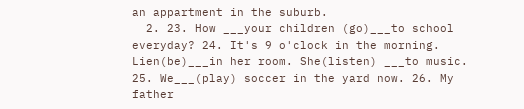an appartment in the suburb.
  2. 23. How ___your children (go)___to school everyday? 24. It's 9 o'clock in the morning. Lien(be)___in her room. She(listen) ___to music. 25. We___(play) soccer in the yard now. 26. My father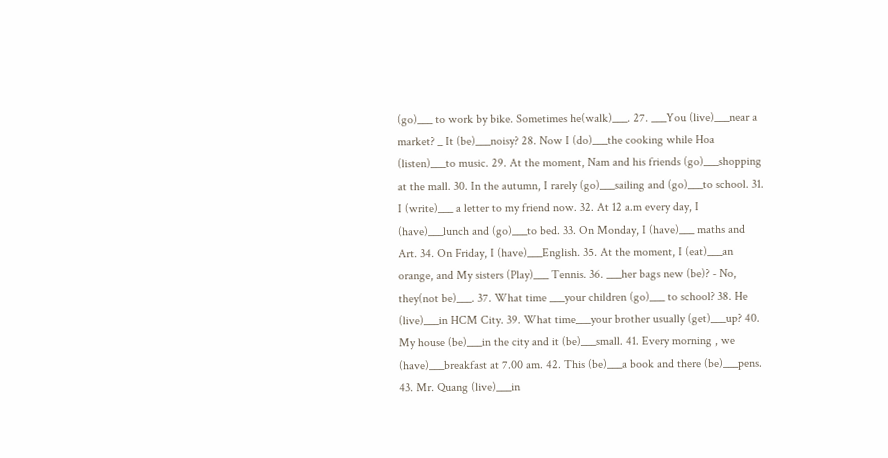(go)___ to work by bike. Sometimes he(walk)___. 27. ___You (live)___near a market? _ It (be)___noisy? 28. Now I (do)___the cooking while Hoa (listen)___to music. 29. At the moment, Nam and his friends (go)___shopping at the mall. 30. In the autumn, I rarely (go)___sailing and (go)___to school. 31. I (write)___ a letter to my friend now. 32. At 12 a.m every day, I (have)___lunch and (go)___to bed. 33. On Monday, I (have)___ maths and Art. 34. On Friday, I (have)___English. 35. At the moment, I (eat)___an orange, and My sisters (Play)___ Tennis. 36. ___her bags new (be)? - No, they(not be)___. 37. What time ___your children (go)___ to school? 38. He (live)___in HCM City. 39. What time___your brother usually (get)___up? 40. My house (be)___in the city and it (be)___small. 41. Every morning , we (have)___breakfast at 7.00 am. 42. This (be)___a book and there (be)___pens. 43. Mr. Quang (live)___in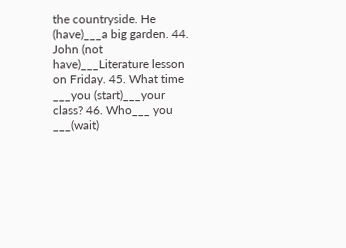the countryside. He (have)___a big garden. 44. John (not have)___Literature lesson on Friday. 45. What time ___you (start)___your class? 46. Who___ you ___(wait)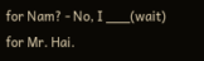for Nam? - No, I ___(wait) for Mr. Hai.